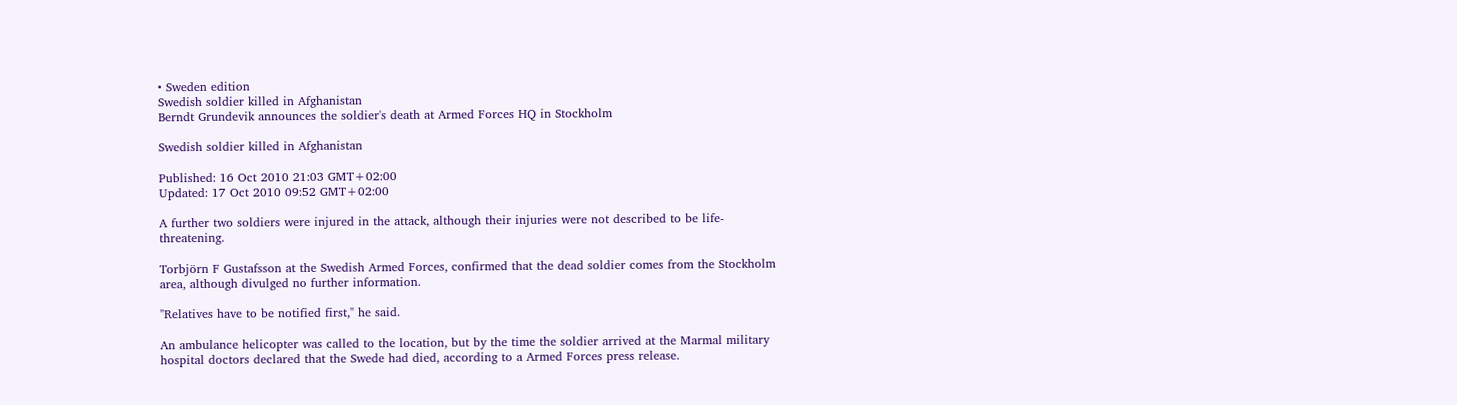• Sweden edition
Swedish soldier killed in Afghanistan
Berndt Grundevik announces the soldier's death at Armed Forces HQ in Stockholm

Swedish soldier killed in Afghanistan

Published: 16 Oct 2010 21:03 GMT+02:00
Updated: 17 Oct 2010 09:52 GMT+02:00

A further two soldiers were injured in the attack, although their injuries were not described to be life-threatening.

Torbjörn F Gustafsson at the Swedish Armed Forces, confirmed that the dead soldier comes from the Stockholm area, although divulged no further information.

"Relatives have to be notified first," he said.

An ambulance helicopter was called to the location, but by the time the soldier arrived at the Marmal military hospital doctors declared that the Swede had died, according to a Armed Forces press release.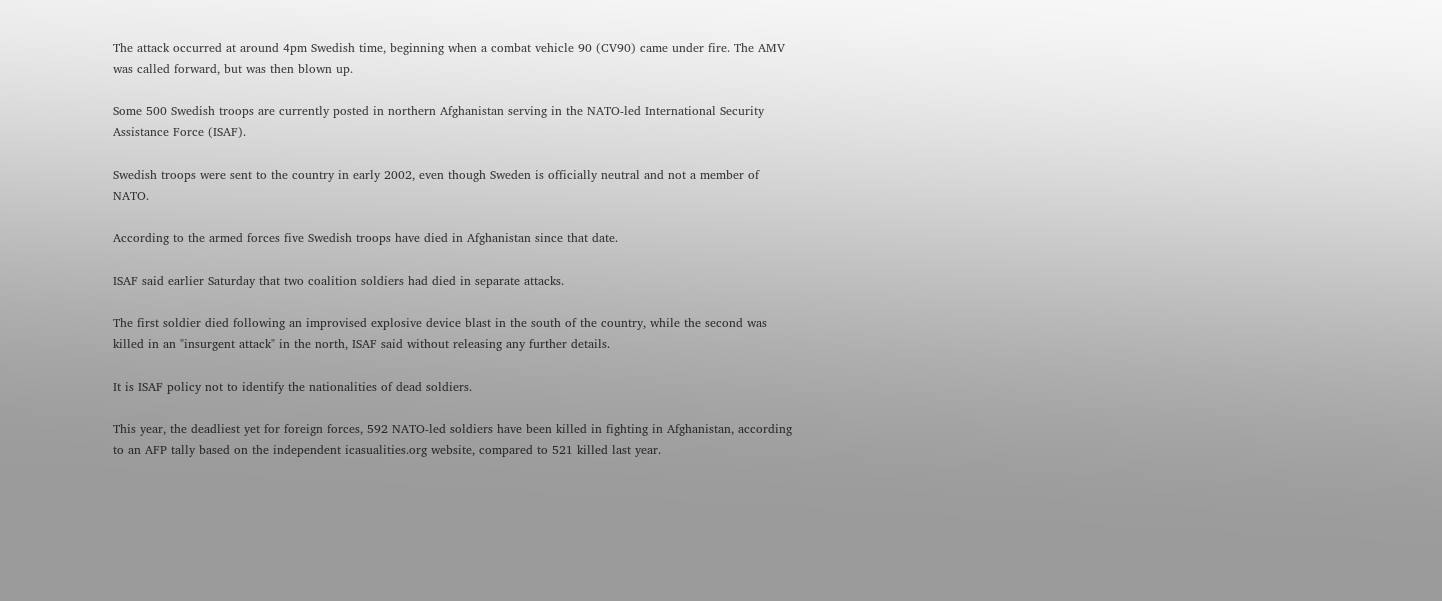The attack occurred at around 4pm Swedish time, beginning when a combat vehicle 90 (CV90) came under fire. The AMV was called forward, but was then blown up.

Some 500 Swedish troops are currently posted in northern Afghanistan serving in the NATO-led International Security Assistance Force (ISAF).

Swedish troops were sent to the country in early 2002, even though Sweden is officially neutral and not a member of NATO.

According to the armed forces five Swedish troops have died in Afghanistan since that date.

ISAF said earlier Saturday that two coalition soldiers had died in separate attacks.

The first soldier died following an improvised explosive device blast in the south of the country, while the second was killed in an "insurgent attack" in the north, ISAF said without releasing any further details.

It is ISAF policy not to identify the nationalities of dead soldiers.

This year, the deadliest yet for foreign forces, 592 NATO-led soldiers have been killed in fighting in Afghanistan, according to an AFP tally based on the independent icasualities.org website, compared to 521 killed last year.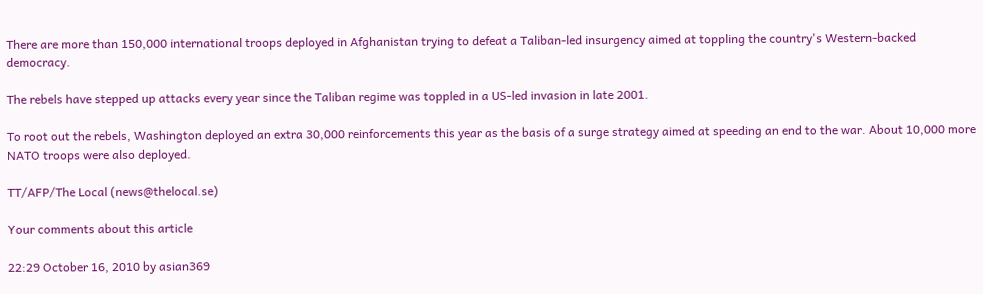There are more than 150,000 international troops deployed in Afghanistan trying to defeat a Taliban-led insurgency aimed at toppling the country's Western-backed democracy.

The rebels have stepped up attacks every year since the Taliban regime was toppled in a US-led invasion in late 2001.

To root out the rebels, Washington deployed an extra 30,000 reinforcements this year as the basis of a surge strategy aimed at speeding an end to the war. About 10,000 more NATO troops were also deployed.

TT/AFP/The Local (news@thelocal.se)

Your comments about this article

22:29 October 16, 2010 by asian369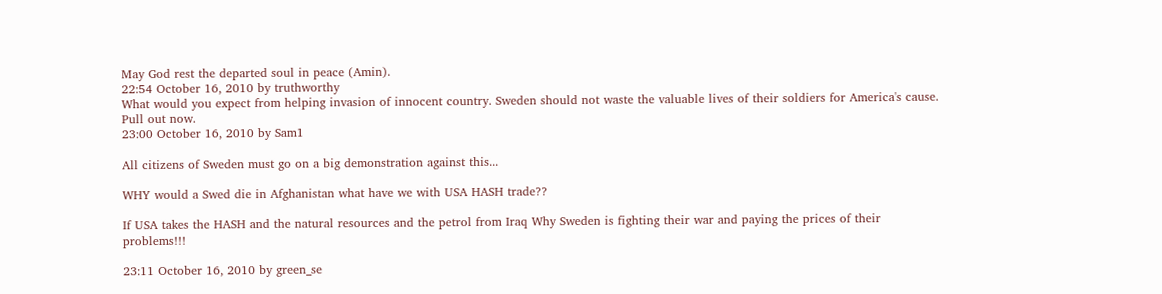May God rest the departed soul in peace (Amin).
22:54 October 16, 2010 by truthworthy
What would you expect from helping invasion of innocent country. Sweden should not waste the valuable lives of their soldiers for America's cause. Pull out now.
23:00 October 16, 2010 by Sam1

All citizens of Sweden must go on a big demonstration against this...

WHY would a Swed die in Afghanistan what have we with USA HASH trade??

If USA takes the HASH and the natural resources and the petrol from Iraq Why Sweden is fighting their war and paying the prices of their problems!!!

23:11 October 16, 2010 by green_se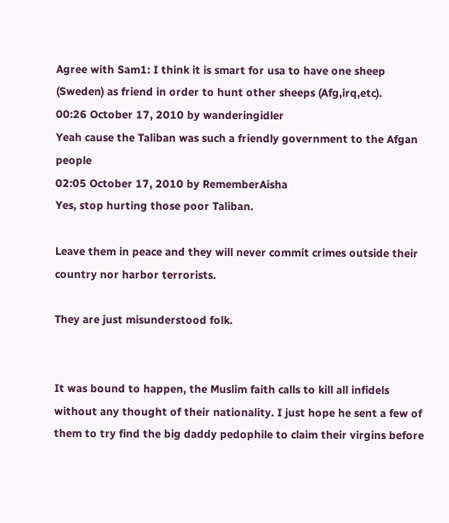Agree with Sam1: I think it is smart for usa to have one sheep (Sweden) as friend in order to hunt other sheeps (Afg,irq,etc).
00:26 October 17, 2010 by wanderingidler
Yeah cause the Taliban was such a friendly government to the Afgan people
02:05 October 17, 2010 by RememberAisha
Yes, stop hurting those poor Taliban.

Leave them in peace and they will never commit crimes outside their country nor harbor terrorists.

They are just misunderstood folk.


It was bound to happen, the Muslim faith calls to kill all infidels without any thought of their nationality. I just hope he sent a few of them to try find the big daddy pedophile to claim their virgins before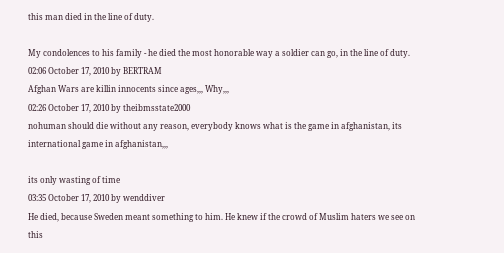this man died in the line of duty.

My condolences to his family - he died the most honorable way a soldier can go, in the line of duty.
02:06 October 17, 2010 by BERTRAM
Afghan Wars are killin innocents since ages,,, Why,,,
02:26 October 17, 2010 by theibmsstate2000
nohuman should die without any reason, everybody knows what is the game in afghanistan, its international game in afghanistan,,,

its only wasting of time
03:35 October 17, 2010 by wenddiver
He died, because Sweden meant something to him. He knew if the crowd of Muslim haters we see on this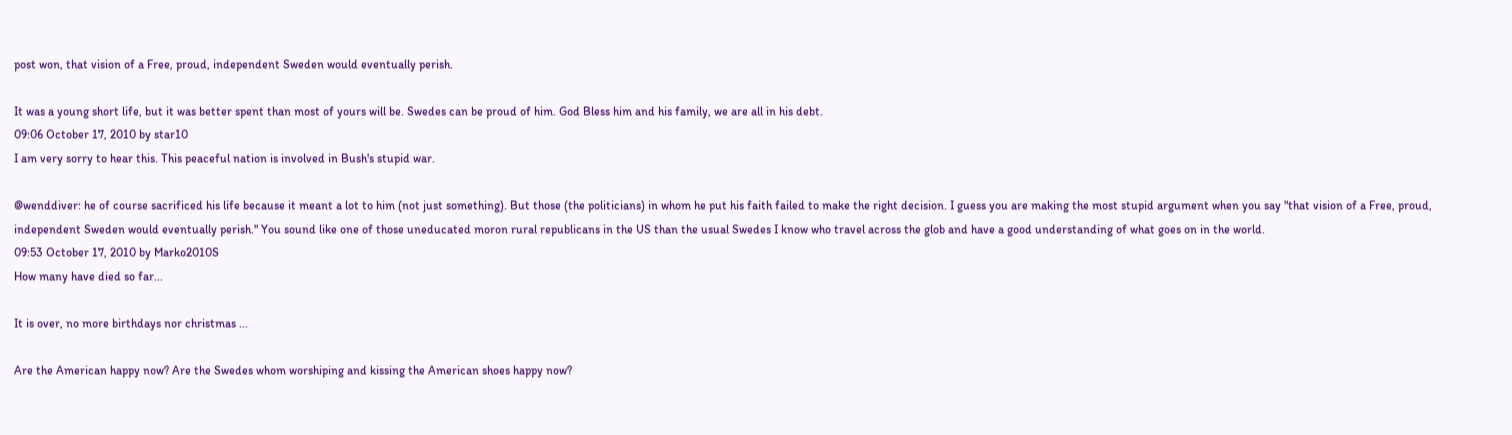post won, that vision of a Free, proud, independent Sweden would eventually perish.

It was a young short life, but it was better spent than most of yours will be. Swedes can be proud of him. God Bless him and his family, we are all in his debt.
09:06 October 17, 2010 by star10
I am very sorry to hear this. This peaceful nation is involved in Bush's stupid war.

@wenddiver: he of course sacrificed his life because it meant a lot to him (not just something). But those (the politicians) in whom he put his faith failed to make the right decision. I guess you are making the most stupid argument when you say "that vision of a Free, proud, independent Sweden would eventually perish." You sound like one of those uneducated moron rural republicans in the US than the usual Swedes I know who travel across the glob and have a good understanding of what goes on in the world.
09:53 October 17, 2010 by Marko2010S
How many have died so far...

It is over, no more birthdays nor christmas ...

Are the American happy now? Are the Swedes whom worshiping and kissing the American shoes happy now?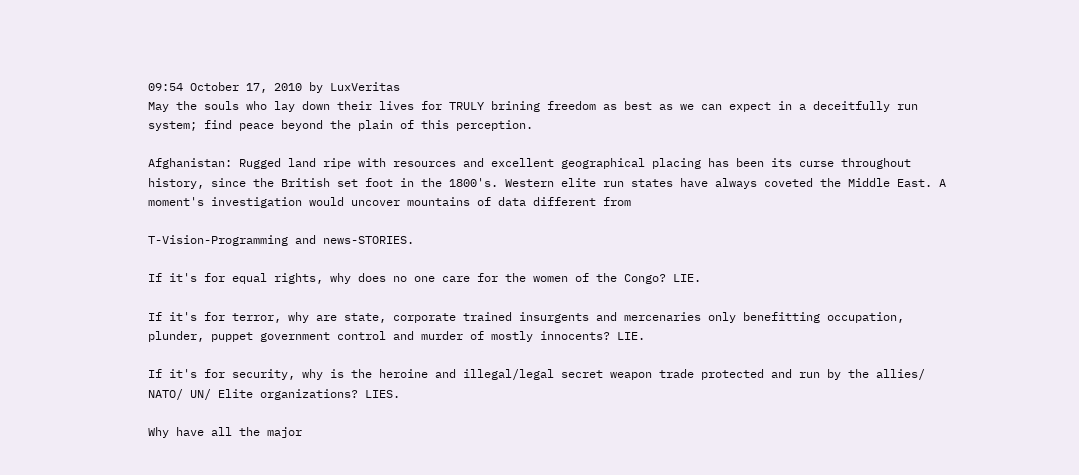09:54 October 17, 2010 by LuxVeritas
May the souls who lay down their lives for TRULY brining freedom as best as we can expect in a deceitfully run system; find peace beyond the plain of this perception.

Afghanistan: Rugged land ripe with resources and excellent geographical placing has been its curse throughout history, since the British set foot in the 1800's. Western elite run states have always coveted the Middle East. A moment's investigation would uncover mountains of data different from

T-Vision-Programming and news-STORIES.

If it's for equal rights, why does no one care for the women of the Congo? LIE.

If it's for terror, why are state, corporate trained insurgents and mercenaries only benefitting occupation, plunder, puppet government control and murder of mostly innocents? LIE.

If it's for security, why is the heroine and illegal/legal secret weapon trade protected and run by the allies/ NATO/ UN/ Elite organizations? LIES.

Why have all the major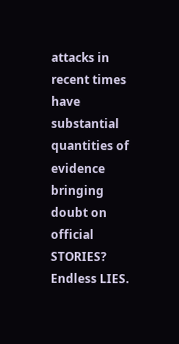attacks in recent times have substantial quantities of evidence bringing doubt on official STORIES? Endless LIES.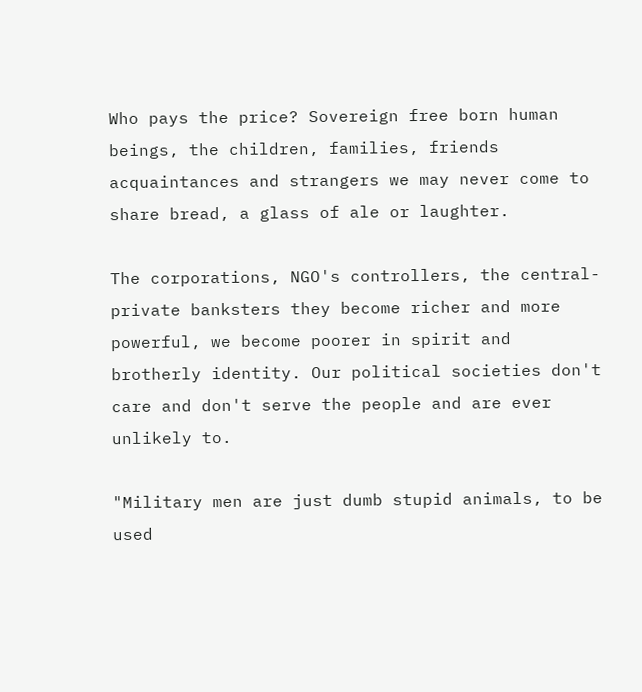Who pays the price? Sovereign free born human beings, the children, families, friends acquaintances and strangers we may never come to share bread, a glass of ale or laughter.

The corporations, NGO's controllers, the central-private banksters they become richer and more powerful, we become poorer in spirit and brotherly identity. Our political societies don't care and don't serve the people and are ever unlikely to.

"Military men are just dumb stupid animals, to be used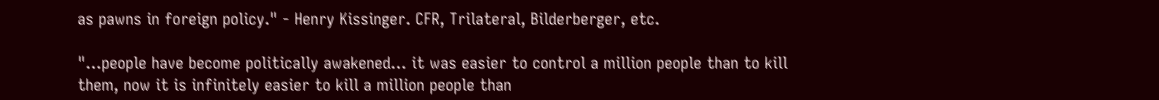as pawns in foreign policy." - Henry Kissinger. CFR, Trilateral, Bilderberger, etc.

"…people have become politically awakened… it was easier to control a million people than to kill them, now it is infinitely easier to kill a million people than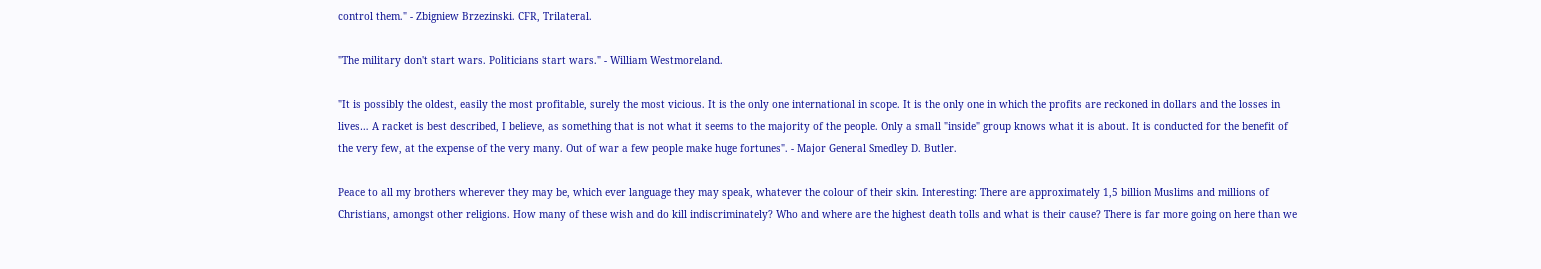control them." - Zbigniew Brzezinski. CFR, Trilateral.

"The military don't start wars. Politicians start wars." - William Westmoreland.

"It is possibly the oldest, easily the most profitable, surely the most vicious. It is the only one international in scope. It is the only one in which the profits are reckoned in dollars and the losses in lives… A racket is best described, I believe, as something that is not what it seems to the majority of the people. Only a small "inside" group knows what it is about. It is conducted for the benefit of the very few, at the expense of the very many. Out of war a few people make huge fortunes". - Major General Smedley D. Butler.

Peace to all my brothers wherever they may be, which ever language they may speak, whatever the colour of their skin. Interesting: There are approximately 1,5 billion Muslims and millions of Christians, amongst other religions. How many of these wish and do kill indiscriminately? Who and where are the highest death tolls and what is their cause? There is far more going on here than we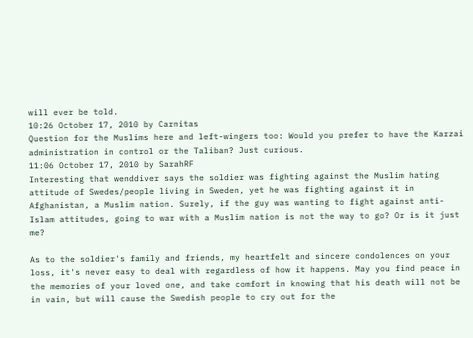will ever be told.
10:26 October 17, 2010 by Carnitas
Question for the Muslims here and left-wingers too: Would you prefer to have the Karzai administration in control or the Taliban? Just curious.
11:06 October 17, 2010 by SarahRF
Interesting that wenddiver says the soldier was fighting against the Muslim hating attitude of Swedes/people living in Sweden, yet he was fighting against it in Afghanistan, a Muslim nation. Surely, if the guy was wanting to fight against anti-Islam attitudes, going to war with a Muslim nation is not the way to go? Or is it just me?

As to the soldier's family and friends, my heartfelt and sincere condolences on your loss, it's never easy to deal with regardless of how it happens. May you find peace in the memories of your loved one, and take comfort in knowing that his death will not be in vain, but will cause the Swedish people to cry out for the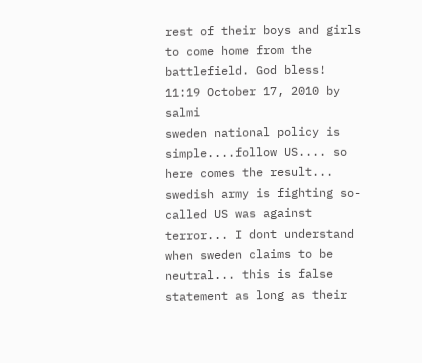rest of their boys and girls to come home from the battlefield. God bless!
11:19 October 17, 2010 by salmi
sweden national policy is simple....follow US.... so here comes the result... swedish army is fighting so-called US was against terror... I dont understand when sweden claims to be neutral... this is false statement as long as their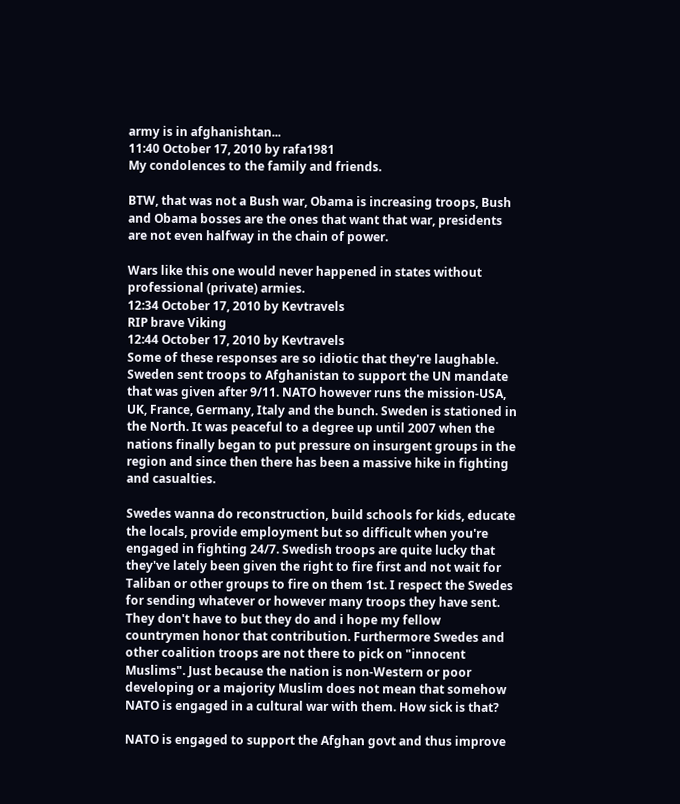army is in afghanishtan...
11:40 October 17, 2010 by rafa1981
My condolences to the family and friends.

BTW, that was not a Bush war, Obama is increasing troops, Bush and Obama bosses are the ones that want that war, presidents are not even halfway in the chain of power.

Wars like this one would never happened in states without professional (private) armies.
12:34 October 17, 2010 by Kevtravels
RIP brave Viking
12:44 October 17, 2010 by Kevtravels
Some of these responses are so idiotic that they're laughable. Sweden sent troops to Afghanistan to support the UN mandate that was given after 9/11. NATO however runs the mission-USA, UK, France, Germany, Italy and the bunch. Sweden is stationed in the North. It was peaceful to a degree up until 2007 when the nations finally began to put pressure on insurgent groups in the region and since then there has been a massive hike in fighting and casualties.

Swedes wanna do reconstruction, build schools for kids, educate the locals, provide employment but so difficult when you're engaged in fighting 24/7. Swedish troops are quite lucky that they've lately been given the right to fire first and not wait for Taliban or other groups to fire on them 1st. I respect the Swedes for sending whatever or however many troops they have sent. They don't have to but they do and i hope my fellow countrymen honor that contribution. Furthermore Swedes and other coalition troops are not there to pick on "innocent Muslims". Just because the nation is non-Western or poor developing or a majority Muslim does not mean that somehow NATO is engaged in a cultural war with them. How sick is that?

NATO is engaged to support the Afghan govt and thus improve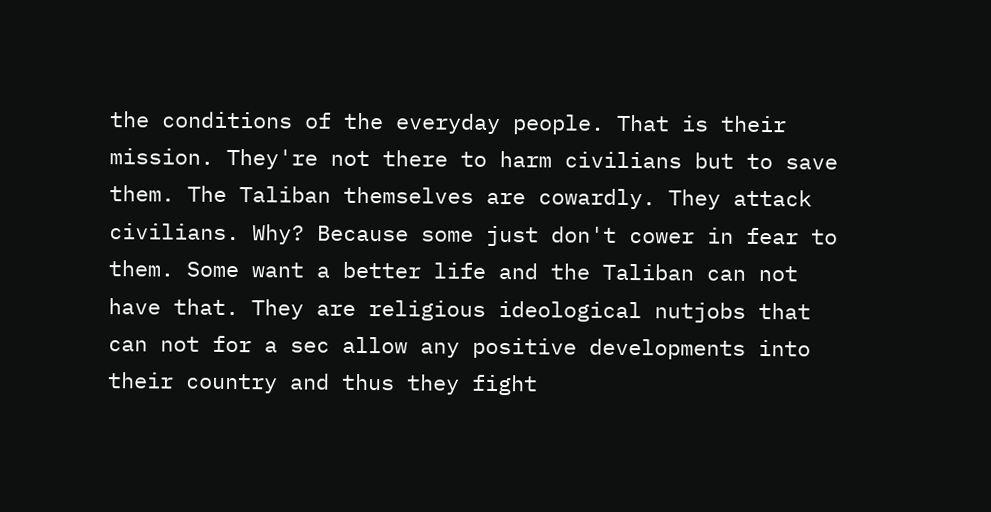the conditions of the everyday people. That is their mission. They're not there to harm civilians but to save them. The Taliban themselves are cowardly. They attack civilians. Why? Because some just don't cower in fear to them. Some want a better life and the Taliban can not have that. They are religious ideological nutjobs that can not for a sec allow any positive developments into their country and thus they fight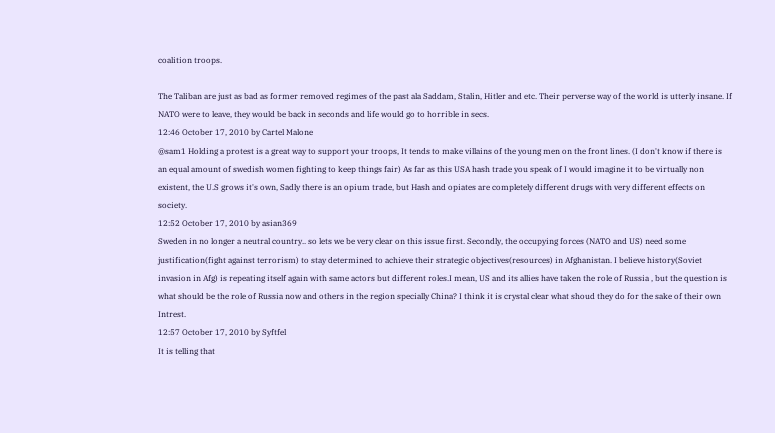coalition troops.

The Taliban are just as bad as former removed regimes of the past ala Saddam, Stalin, Hitler and etc. Their perverse way of the world is utterly insane. If NATO were to leave, they would be back in seconds and life would go to horrible in secs.
12:46 October 17, 2010 by Cartel Malone
@sam1 Holding a protest is a great way to support your troops, It tends to make villains of the young men on the front lines. (I don't know if there is an equal amount of swedish women fighting to keep things fair) As far as this USA hash trade you speak of I would imagine it to be virtually non existent, the U.S grows it's own, Sadly there is an opium trade, but Hash and opiates are completely different drugs with very different effects on society.
12:52 October 17, 2010 by asian369
Sweden in no longer a neutral country.. so lets we be very clear on this issue first. Secondly, the occupying forces (NATO and US) need some justification(fight against terrorism) to stay determined to achieve their strategic objectives(resources) in Afghanistan. I believe history(Soviet invasion in Afg) is repeating itself again with same actors but different roles.I mean, US and its allies have taken the role of Russia , but the question is what should be the role of Russia now and others in the region specially China? I think it is crystal clear what shoud they do for the sake of their own Intrest.
12:57 October 17, 2010 by Syftfel
It is telling that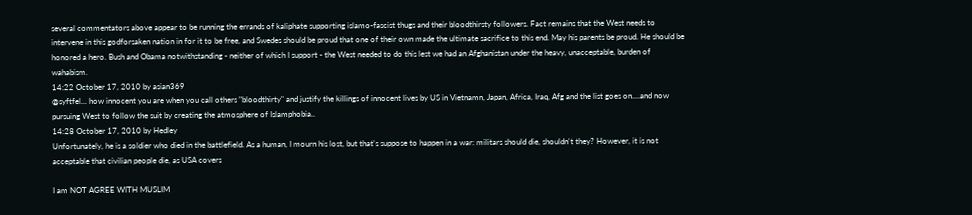several commentators above appear to be running the errands of kaliphate supporting islamo-fascist thugs and their bloodthirsty followers. Fact remains that the West needs to intervene in this godforsaken nation in for it to be free, and Swedes should be proud that one of their own made the ultimate sacrifice to this end. May his parents be proud. He should be honored a hero. Bush and Obama notwithstanding - neither of which I support - the West needed to do this lest we had an Afghanistan under the heavy, unacceptable, burden of wahabism.
14:22 October 17, 2010 by asian369
@syftfel... how innocent you are when you call others "bloodthirty" and justify the killings of innocent lives by US in Vietnamn, Japan, Africa, Iraq, Afg and the list goes on....and now pursuing West to follow the suit by creating the atmosphere of Islamphobia..
14:28 October 17, 2010 by Hedley
Unfortunately, he is a soldier who died in the battlefield. As a human, I mourn his lost, but that's suppose to happen in a war: militars should die, shouldn't they? However, it is not acceptable that civilian people die, as USA covers

I am NOT AGREE WITH MUSLIM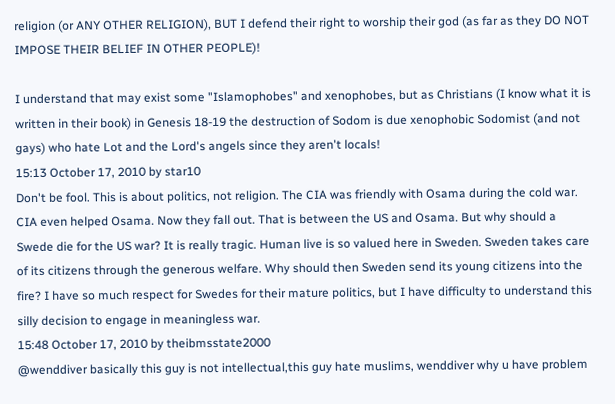religion (or ANY OTHER RELIGION), BUT I defend their right to worship their god (as far as they DO NOT IMPOSE THEIR BELIEF IN OTHER PEOPLE)!

I understand that may exist some "Islamophobes" and xenophobes, but as Christians (I know what it is written in their book) in Genesis 18-19 the destruction of Sodom is due xenophobic Sodomist (and not gays) who hate Lot and the Lord's angels since they aren't locals!
15:13 October 17, 2010 by star10
Don't be fool. This is about politics, not religion. The CIA was friendly with Osama during the cold war. CIA even helped Osama. Now they fall out. That is between the US and Osama. But why should a Swede die for the US war? It is really tragic. Human live is so valued here in Sweden. Sweden takes care of its citizens through the generous welfare. Why should then Sweden send its young citizens into the fire? I have so much respect for Swedes for their mature politics, but I have difficulty to understand this silly decision to engage in meaningless war.
15:48 October 17, 2010 by theibmsstate2000
@wenddiver basically this guy is not intellectual,this guy hate muslims, wenddiver why u have problem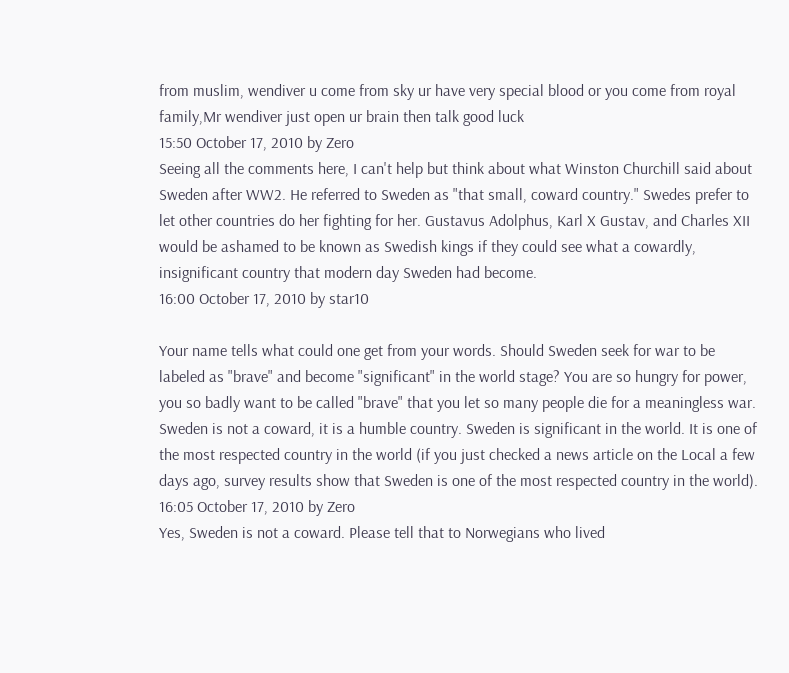from muslim, wendiver u come from sky ur have very special blood or you come from royal family,Mr wendiver just open ur brain then talk good luck
15:50 October 17, 2010 by Zero
Seeing all the comments here, I can't help but think about what Winston Churchill said about Sweden after WW2. He referred to Sweden as "that small, coward country." Swedes prefer to let other countries do her fighting for her. Gustavus Adolphus, Karl X Gustav, and Charles XII would be ashamed to be known as Swedish kings if they could see what a cowardly, insignificant country that modern day Sweden had become.
16:00 October 17, 2010 by star10

Your name tells what could one get from your words. Should Sweden seek for war to be labeled as "brave" and become "significant" in the world stage? You are so hungry for power, you so badly want to be called "brave" that you let so many people die for a meaningless war. Sweden is not a coward, it is a humble country. Sweden is significant in the world. It is one of the most respected country in the world (if you just checked a news article on the Local a few days ago, survey results show that Sweden is one of the most respected country in the world).
16:05 October 17, 2010 by Zero
Yes, Sweden is not a coward. Please tell that to Norwegians who lived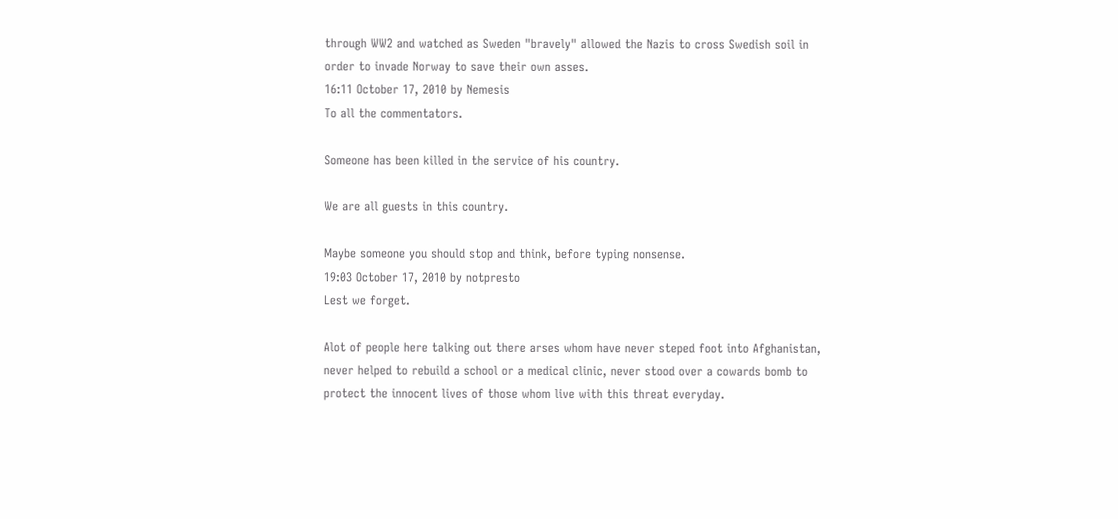through WW2 and watched as Sweden "bravely" allowed the Nazis to cross Swedish soil in order to invade Norway to save their own asses.
16:11 October 17, 2010 by Nemesis
To all the commentators.

Someone has been killed in the service of his country.

We are all guests in this country.

Maybe someone you should stop and think, before typing nonsense.
19:03 October 17, 2010 by notpresto
Lest we forget.

Alot of people here talking out there arses whom have never steped foot into Afghanistan, never helped to rebuild a school or a medical clinic, never stood over a cowards bomb to protect the innocent lives of those whom live with this threat everyday.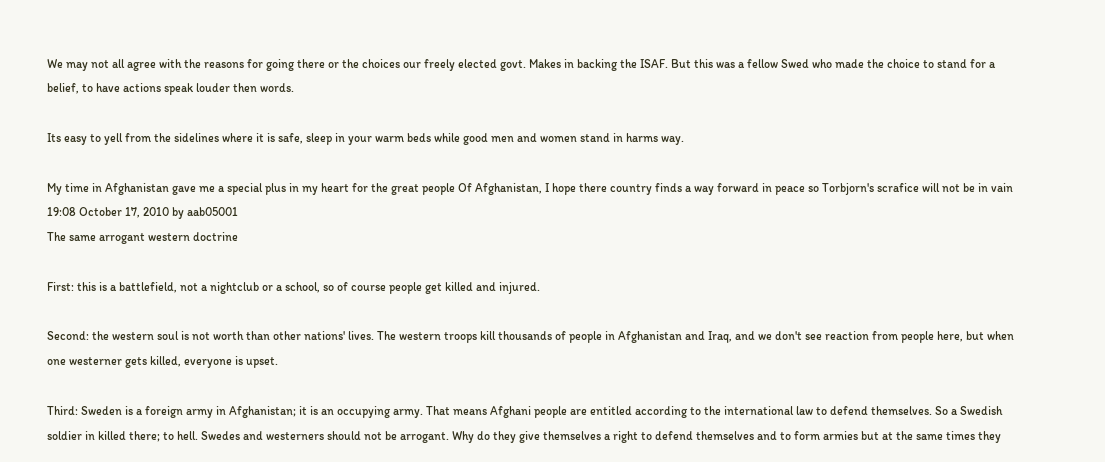We may not all agree with the reasons for going there or the choices our freely elected govt. Makes in backing the ISAF. But this was a fellow Swed who made the choice to stand for a belief, to have actions speak louder then words.

Its easy to yell from the sidelines where it is safe, sleep in your warm beds while good men and women stand in harms way.

My time in Afghanistan gave me a special plus in my heart for the great people Of Afghanistan, I hope there country finds a way forward in peace so Torbjorn's scrafice will not be in vain
19:08 October 17, 2010 by aab05001
The same arrogant western doctrine

First: this is a battlefield, not a nightclub or a school, so of course people get killed and injured.

Second: the western soul is not worth than other nations' lives. The western troops kill thousands of people in Afghanistan and Iraq, and we don't see reaction from people here, but when one westerner gets killed, everyone is upset.

Third: Sweden is a foreign army in Afghanistan; it is an occupying army. That means Afghani people are entitled according to the international law to defend themselves. So a Swedish soldier in killed there; to hell. Swedes and westerners should not be arrogant. Why do they give themselves a right to defend themselves and to form armies but at the same times they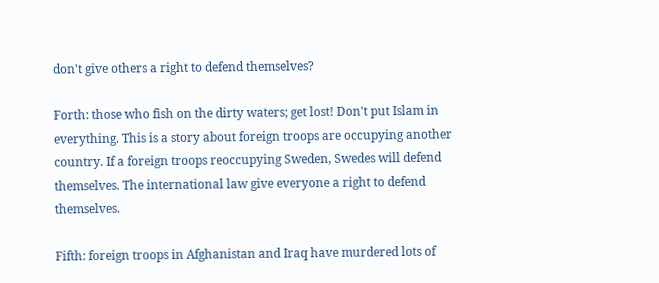don't give others a right to defend themselves?

Forth: those who fish on the dirty waters; get lost! Don't put Islam in everything. This is a story about foreign troops are occupying another country. If a foreign troops reoccupying Sweden, Swedes will defend themselves. The international law give everyone a right to defend themselves.

Fifth: foreign troops in Afghanistan and Iraq have murdered lots of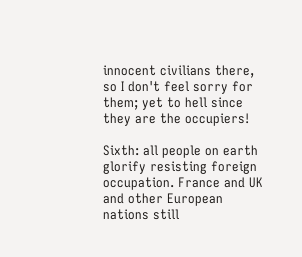innocent civilians there, so I don't feel sorry for them; yet to hell since they are the occupiers!

Sixth: all people on earth glorify resisting foreign occupation. France and UK and other European nations still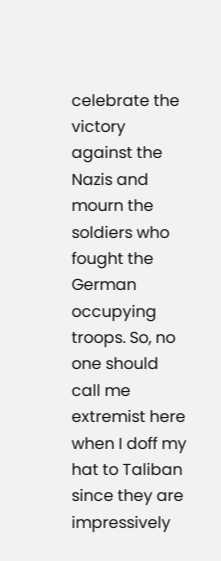celebrate the victory against the Nazis and mourn the soldiers who fought the German occupying troops. So, no one should call me extremist here when I doff my hat to Taliban since they are impressively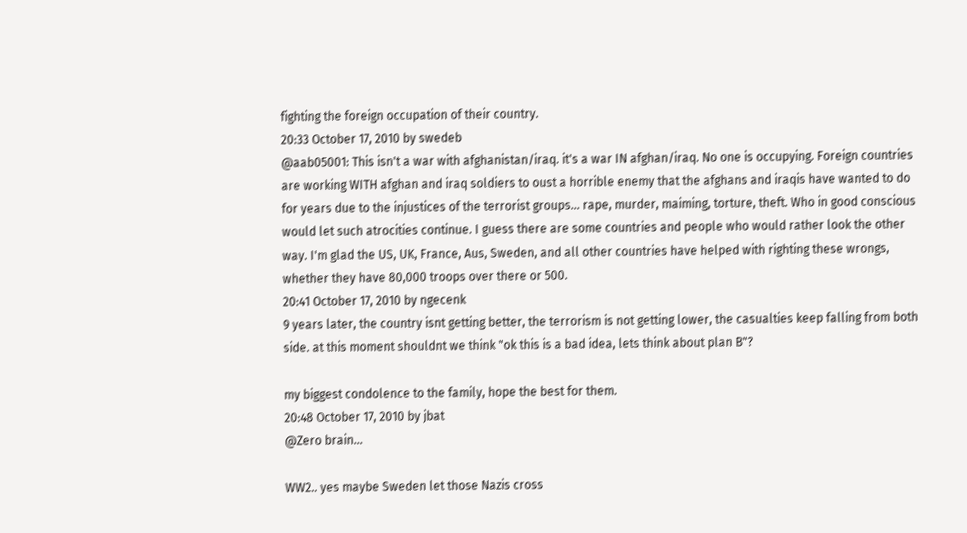fighting the foreign occupation of their country.
20:33 October 17, 2010 by swedeb
@aab05001: This isn't a war with afghanistan/iraq. it's a war IN afghan/iraq. No one is occupying. Foreign countries are working WITH afghan and iraq soldiers to oust a horrible enemy that the afghans and iraqis have wanted to do for years due to the injustices of the terrorist groups... rape, murder, maiming, torture, theft. Who in good conscious would let such atrocities continue. I guess there are some countries and people who would rather look the other way. I'm glad the US, UK, France, Aus, Sweden, and all other countries have helped with righting these wrongs, whether they have 80,000 troops over there or 500.
20:41 October 17, 2010 by ngecenk
9 years later, the country isnt getting better, the terrorism is not getting lower, the casualties keep falling from both side. at this moment shouldnt we think "ok this is a bad idea, lets think about plan B"?

my biggest condolence to the family, hope the best for them.
20:48 October 17, 2010 by jbat
@Zero brain...

WW2.. yes maybe Sweden let those Nazis cross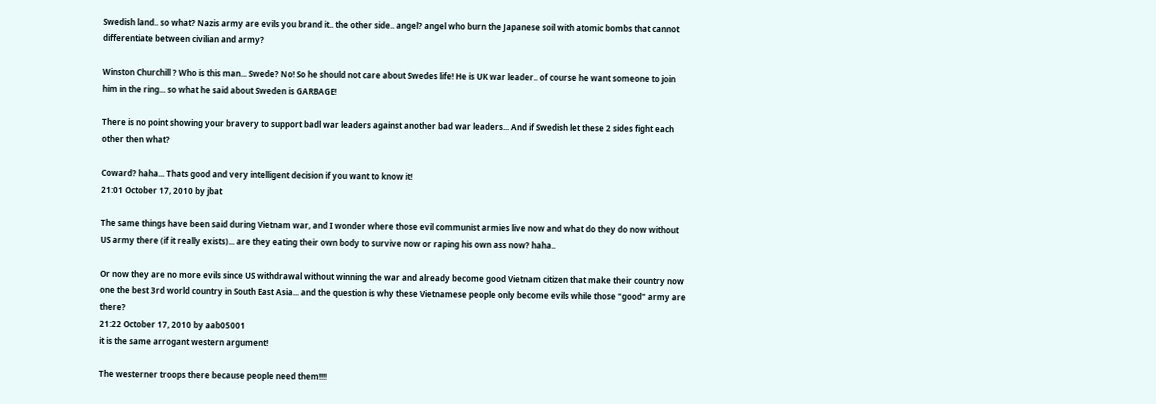Swedish land.. so what? Nazis army are evils you brand it.. the other side.. angel? angel who burn the Japanese soil with atomic bombs that cannot differentiate between civilian and army?

Winston Churchill ? Who is this man... Swede? No! So he should not care about Swedes life! He is UK war leader.. of course he want someone to join him in the ring... so what he said about Sweden is GARBAGE!

There is no point showing your bravery to support badl war leaders against another bad war leaders... And if Swedish let these 2 sides fight each other then what?

Coward? haha... Thats good and very intelligent decision if you want to know it!
21:01 October 17, 2010 by jbat

The same things have been said during Vietnam war, and I wonder where those evil communist armies live now and what do they do now without US army there (if it really exists)... are they eating their own body to survive now or raping his own ass now? haha..

Or now they are no more evils since US withdrawal without winning the war and already become good Vietnam citizen that make their country now one the best 3rd world country in South East Asia... and the question is why these Vietnamese people only become evils while those "good" army are there?
21:22 October 17, 2010 by aab05001
it is the same arrogant western argument!

The westerner troops there because people need them!!!!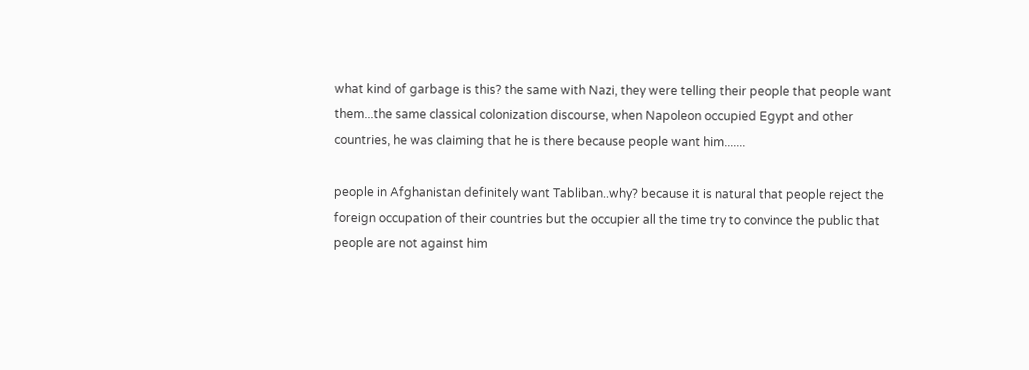what kind of garbage is this? the same with Nazi, they were telling their people that people want them...the same classical colonization discourse, when Napoleon occupied Egypt and other countries, he was claiming that he is there because people want him.......

people in Afghanistan definitely want Tabliban..why? because it is natural that people reject the foreign occupation of their countries but the occupier all the time try to convince the public that people are not against him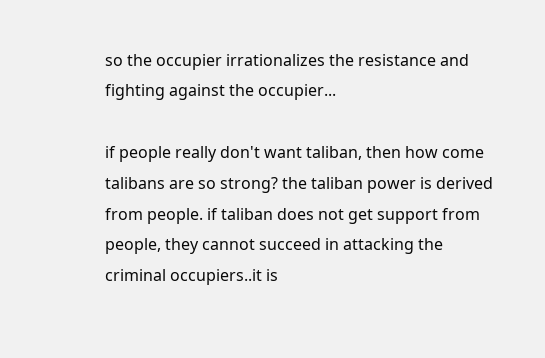so the occupier irrationalizes the resistance and fighting against the occupier...

if people really don't want taliban, then how come talibans are so strong? the taliban power is derived from people. if taliban does not get support from people, they cannot succeed in attacking the criminal occupiers..it is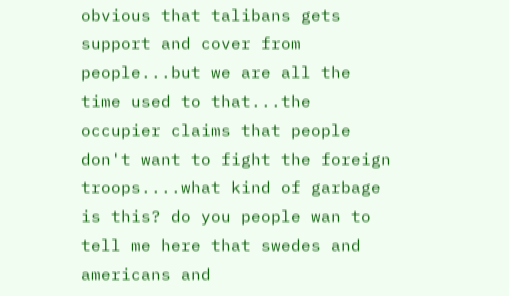obvious that talibans gets support and cover from people...but we are all the time used to that...the occupier claims that people don't want to fight the foreign troops....what kind of garbage is this? do you people wan to tell me here that swedes and americans and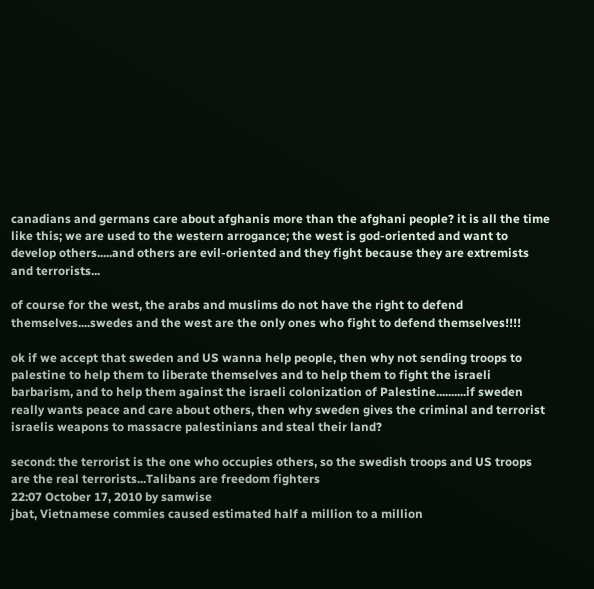canadians and germans care about afghanis more than the afghani people? it is all the time like this; we are used to the western arrogance; the west is god-oriented and want to develop others.....and others are evil-oriented and they fight because they are extremists and terrorists...

of course for the west, the arabs and muslims do not have the right to defend themselves....swedes and the west are the only ones who fight to defend themselves!!!!

ok if we accept that sweden and US wanna help people, then why not sending troops to palestine to help them to liberate themselves and to help them to fight the israeli barbarism, and to help them against the israeli colonization of Palestine..........if sweden really wants peace and care about others, then why sweden gives the criminal and terrorist israelis weapons to massacre palestinians and steal their land?

second: the terrorist is the one who occupies others, so the swedish troops and US troops are the real terrorists...Talibans are freedom fighters
22:07 October 17, 2010 by samwise
jbat, Vietnamese commies caused estimated half a million to a million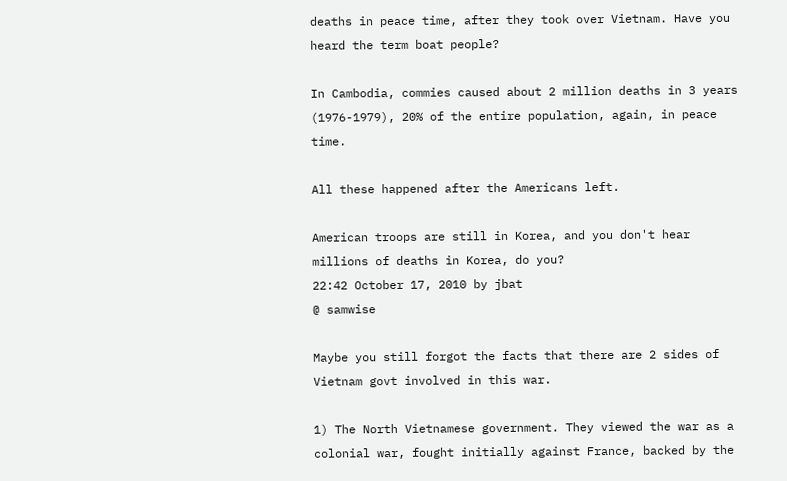deaths in peace time, after they took over Vietnam. Have you heard the term boat people?

In Cambodia, commies caused about 2 million deaths in 3 years (1976-1979), 20% of the entire population, again, in peace time.

All these happened after the Americans left.

American troops are still in Korea, and you don't hear millions of deaths in Korea, do you?
22:42 October 17, 2010 by jbat
@ samwise

Maybe you still forgot the facts that there are 2 sides of Vietnam govt involved in this war.

1) The North Vietnamese government. They viewed the war as a colonial war, fought initially against France, backed by the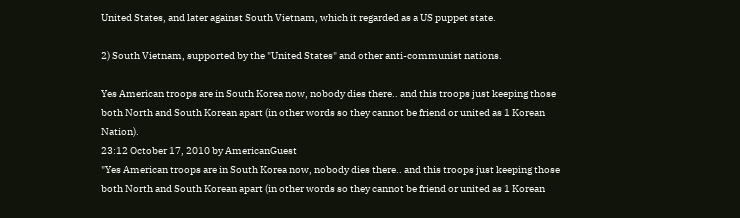United States, and later against South Vietnam, which it regarded as a US puppet state.

2) South Vietnam, supported by the "United States" and other anti-communist nations.

Yes American troops are in South Korea now, nobody dies there.. and this troops just keeping those both North and South Korean apart (in other words so they cannot be friend or united as 1 Korean Nation).
23:12 October 17, 2010 by AmericanGuest
"Yes American troops are in South Korea now, nobody dies there.. and this troops just keeping those both North and South Korean apart (in other words so they cannot be friend or united as 1 Korean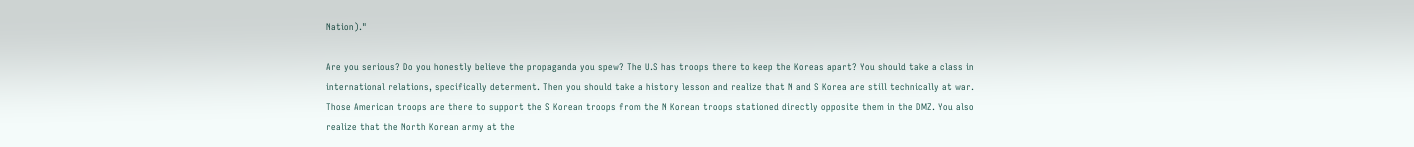Nation)."

Are you serious? Do you honestly believe the propaganda you spew? The U.S has troops there to keep the Koreas apart? You should take a class in international relations, specifically determent. Then you should take a history lesson and realize that N and S Korea are still technically at war. Those American troops are there to support the S Korean troops from the N Korean troops stationed directly opposite them in the DMZ. You also realize that the North Korean army at the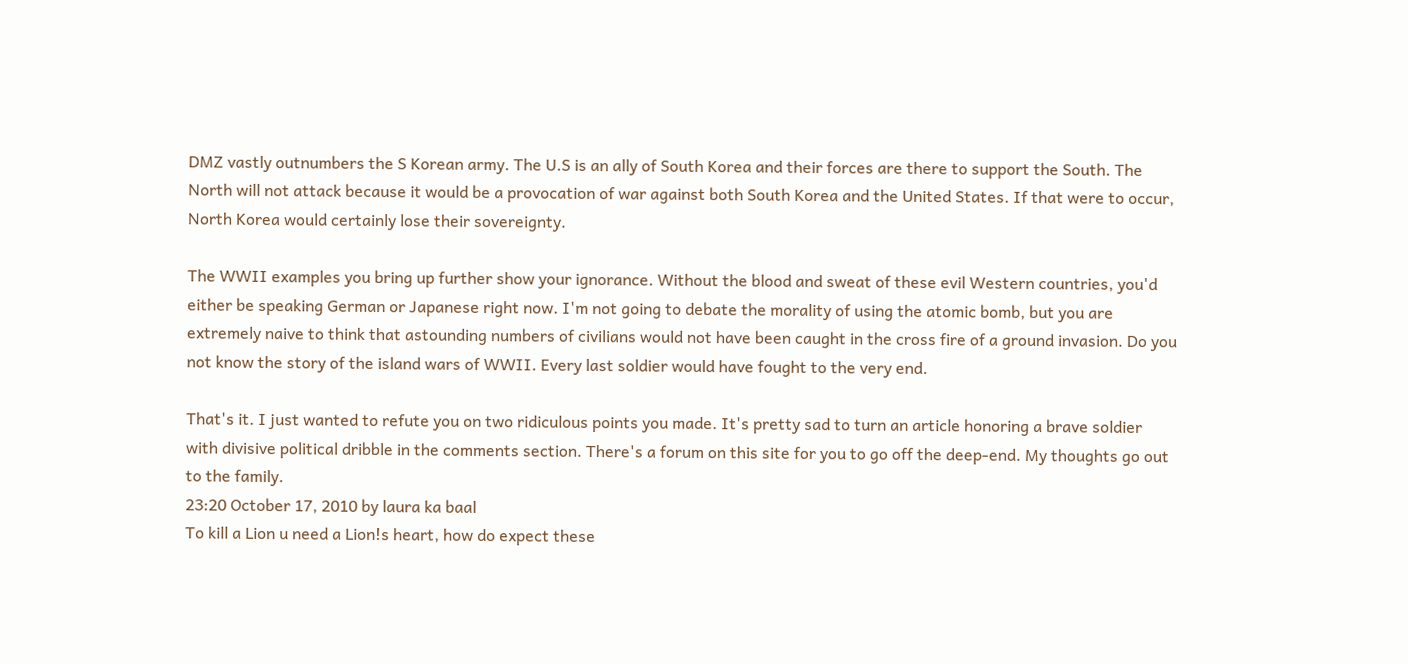DMZ vastly outnumbers the S Korean army. The U.S is an ally of South Korea and their forces are there to support the South. The North will not attack because it would be a provocation of war against both South Korea and the United States. If that were to occur, North Korea would certainly lose their sovereignty.

The WWII examples you bring up further show your ignorance. Without the blood and sweat of these evil Western countries, you'd either be speaking German or Japanese right now. I'm not going to debate the morality of using the atomic bomb, but you are extremely naive to think that astounding numbers of civilians would not have been caught in the cross fire of a ground invasion. Do you not know the story of the island wars of WWII. Every last soldier would have fought to the very end.

That's it. I just wanted to refute you on two ridiculous points you made. It's pretty sad to turn an article honoring a brave soldier with divisive political dribble in the comments section. There's a forum on this site for you to go off the deep-end. My thoughts go out to the family.
23:20 October 17, 2010 by laura ka baal
To kill a Lion u need a Lion!s heart, how do expect these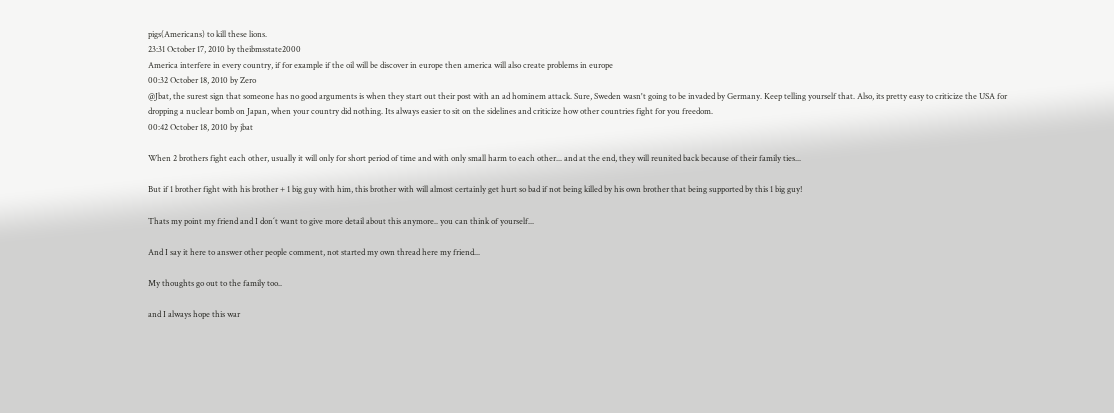pigs(Americans) to kill these lions.
23:31 October 17, 2010 by theibmsstate2000
America interfere in every country, if for example if the oil will be discover in europe then america will also create problems in europe
00:32 October 18, 2010 by Zero
@Jbat, the surest sign that someone has no good arguments is when they start out their post with an ad hominem attack. Sure, Sweden wasn't going to be invaded by Germany. Keep telling yourself that. Also, its pretty easy to criticize the USA for dropping a nuclear bomb on Japan, when your country did nothing. Its always easier to sit on the sidelines and criticize how other countries fight for you freedom.
00:42 October 18, 2010 by jbat

When 2 brothers fight each other, usually it will only for short period of time and with only small harm to each other... and at the end, they will reunited back because of their family ties...

But if 1 brother fight with his brother + 1 big guy with him, this brother with will almost certainly get hurt so bad if not being killed by his own brother that being supported by this 1 big guy!

Thats my point my friend and I don´t want to give more detail about this anymore.. you can think of yourself...

And I say it here to answer other people comment, not started my own thread here my friend...

My thoughts go out to the family too..

and I always hope this war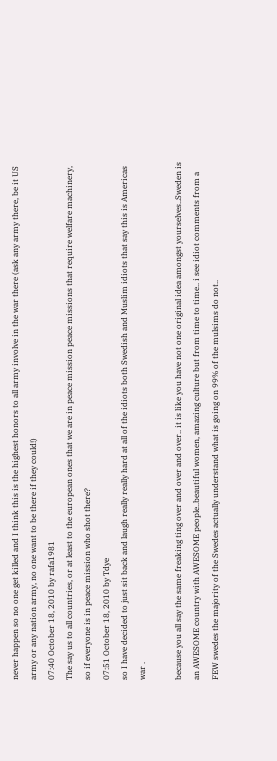never happen so no one get killed and I think this is the highest honors to all army involve in the war there (ask any army there, be it US army or any nation army, no one want to be there if they could!)
07:40 October 18, 2010 by rafa1981
The say us to all countries, or at least to the european ones that we are in peace mission peace missions that require welfare machinery, so if everyone is in peace mission who shot there?
07:51 October 18, 2010 by Tdye
so I have decided to just sit back and laugh really really hard at all of the idiots both Swedish and Muslim idiots that say this is Americas war .

because you all say the same freaking ting over and over and over.. it is like you have not one original idea amongst yourselves..Sweden is an AWESOME country with AWESOME people..beautiful women, amazing culture but from time to time.. i see idiot comments from a FEW swedes the majority of the Swedes actually understand what is going on 99% of the mulsims do not..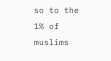so to the 1% of muslims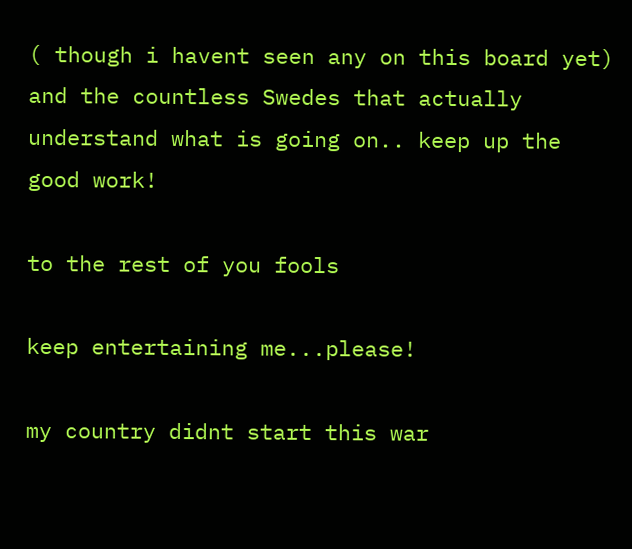( though i havent seen any on this board yet) and the countless Swedes that actually understand what is going on.. keep up the good work!

to the rest of you fools

keep entertaining me...please!

my country didnt start this war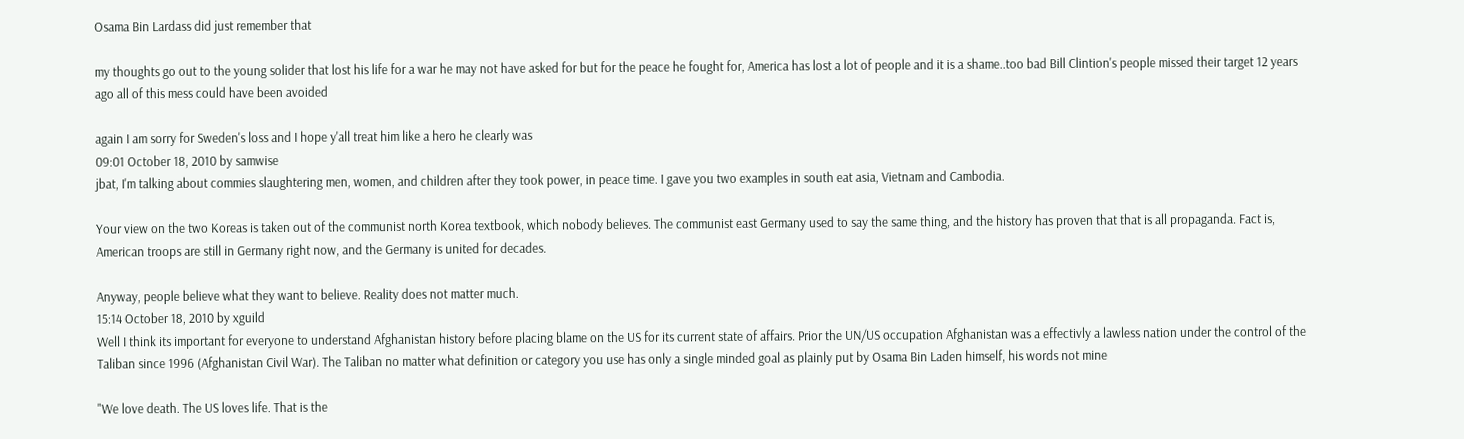Osama Bin Lardass did just remember that

my thoughts go out to the young solider that lost his life for a war he may not have asked for but for the peace he fought for, America has lost a lot of people and it is a shame..too bad Bill Clintion's people missed their target 12 years ago all of this mess could have been avoided

again I am sorry for Sweden's loss and I hope y'all treat him like a hero he clearly was
09:01 October 18, 2010 by samwise
jbat, I'm talking about commies slaughtering men, women, and children after they took power, in peace time. I gave you two examples in south eat asia, Vietnam and Cambodia.

Your view on the two Koreas is taken out of the communist north Korea textbook, which nobody believes. The communist east Germany used to say the same thing, and the history has proven that that is all propaganda. Fact is, American troops are still in Germany right now, and the Germany is united for decades.

Anyway, people believe what they want to believe. Reality does not matter much.
15:14 October 18, 2010 by xguild
Well I think its important for everyone to understand Afghanistan history before placing blame on the US for its current state of affairs. Prior the UN/US occupation Afghanistan was a effectivly a lawless nation under the control of the Taliban since 1996 (Afghanistan Civil War). The Taliban no matter what definition or category you use has only a single minded goal as plainly put by Osama Bin Laden himself, his words not mine

"We love death. The US loves life. That is the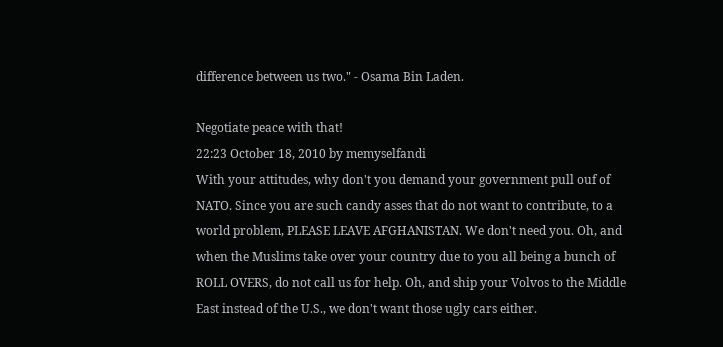difference between us two." - Osama Bin Laden.

Negotiate peace with that!
22:23 October 18, 2010 by memyselfandi
With your attitudes, why don't you demand your government pull ouf of NATO. Since you are such candy asses that do not want to contribute, to a world problem, PLEASE LEAVE AFGHANISTAN. We don't need you. Oh, and when the Muslims take over your country due to you all being a bunch of ROLL OVERS, do not call us for help. Oh, and ship your Volvos to the Middle East instead of the U.S., we don't want those ugly cars either.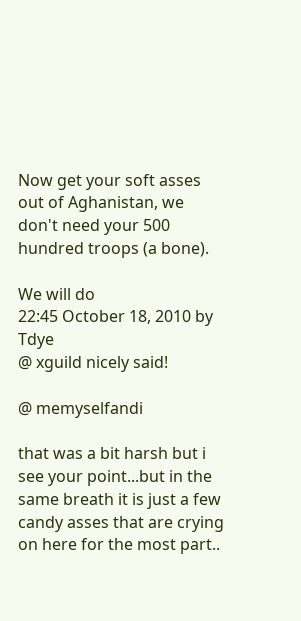Now get your soft asses out of Aghanistan, we don't need your 500 hundred troops (a bone).

We will do
22:45 October 18, 2010 by Tdye
@ xguild nicely said!

@ memyselfandi

that was a bit harsh but i see your point...but in the same breath it is just a few candy asses that are crying on here for the most part..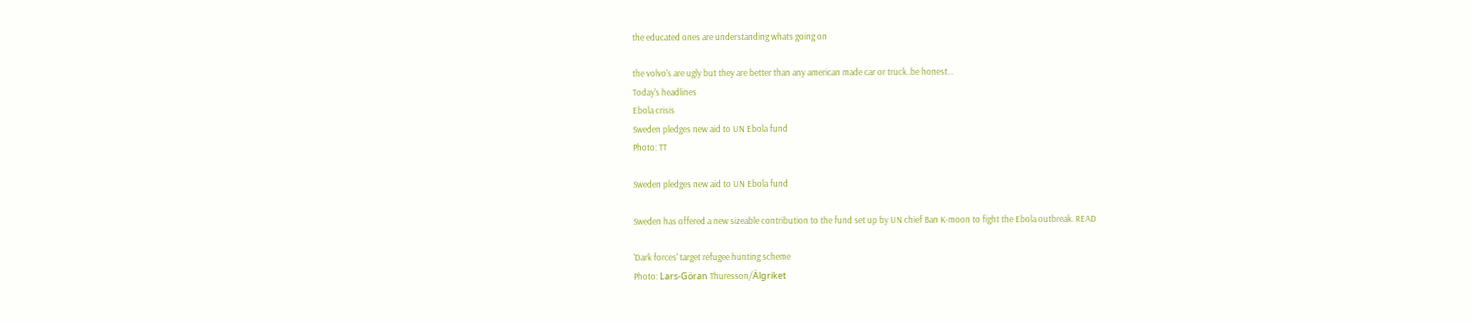the educated ones are understanding whats going on

the volvo's are ugly but they are better than any american made car or truck..be honest...
Today's headlines
Ebola crisis
Sweden pledges new aid to UN Ebola fund
Photo: TT

Sweden pledges new aid to UN Ebola fund

Sweden has offered a new sizeable contribution to the fund set up by UN chief Ban K-moon to fight the Ebola outbreak. READ

'Dark forces' target refugee hunting scheme
Photo: Lars-Göran Thuresson/Älgriket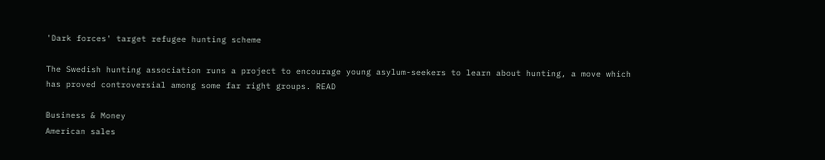'Dark forces' target refugee hunting scheme

The Swedish hunting association runs a project to encourage young asylum-seekers to learn about hunting, a move which has proved controversial among some far right groups. READ

Business & Money
American sales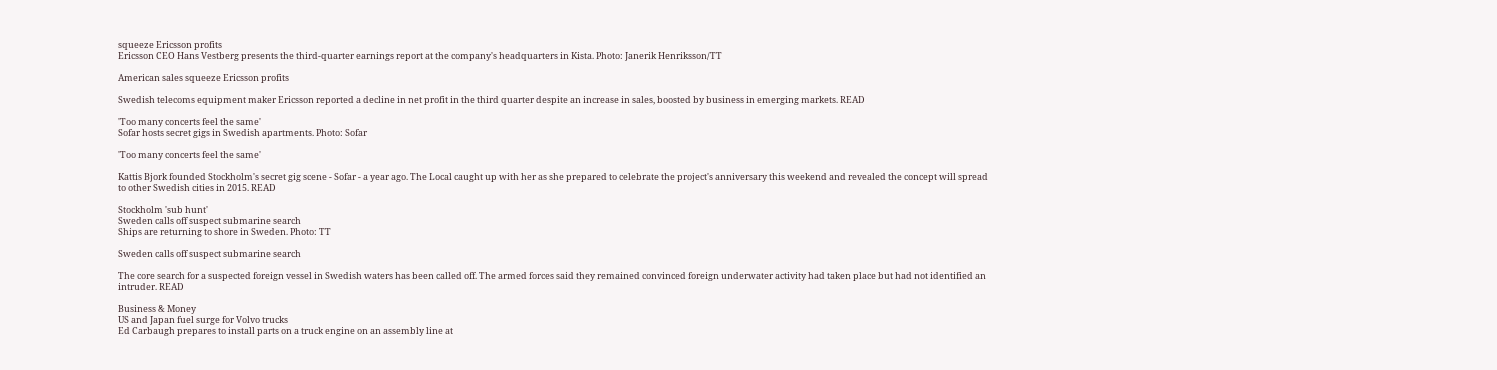squeeze Ericsson profits
Ericsson CEO Hans Vestberg presents the third-quarter earnings report at the company's headquarters in Kista. Photo: Janerik Henriksson/TT

American sales squeeze Ericsson profits

Swedish telecoms equipment maker Ericsson reported a decline in net profit in the third quarter despite an increase in sales, boosted by business in emerging markets. READ

'Too many concerts feel the same'
Sofar hosts secret gigs in Swedish apartments. Photo: Sofar

'Too many concerts feel the same'

Kattis Bjork founded Stockholm's secret gig scene - Sofar - a year ago. The Local caught up with her as she prepared to celebrate the project's anniversary this weekend and revealed the concept will spread to other Swedish cities in 2015. READ

Stockholm 'sub hunt'
Sweden calls off suspect submarine search
Ships are returning to shore in Sweden. Photo: TT

Sweden calls off suspect submarine search

The core search for a suspected foreign vessel in Swedish waters has been called off. The armed forces said they remained convinced foreign underwater activity had taken place but had not identified an intruder. READ

Business & Money
US and Japan fuel surge for Volvo trucks
Ed Carbaugh prepares to install parts on a truck engine on an assembly line at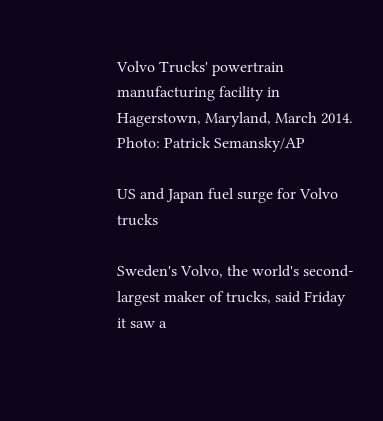Volvo Trucks' powertrain manufacturing facility in Hagerstown, Maryland, March 2014. Photo: Patrick Semansky/AP

US and Japan fuel surge for Volvo trucks

Sweden's Volvo, the world's second-largest maker of trucks, said Friday it saw a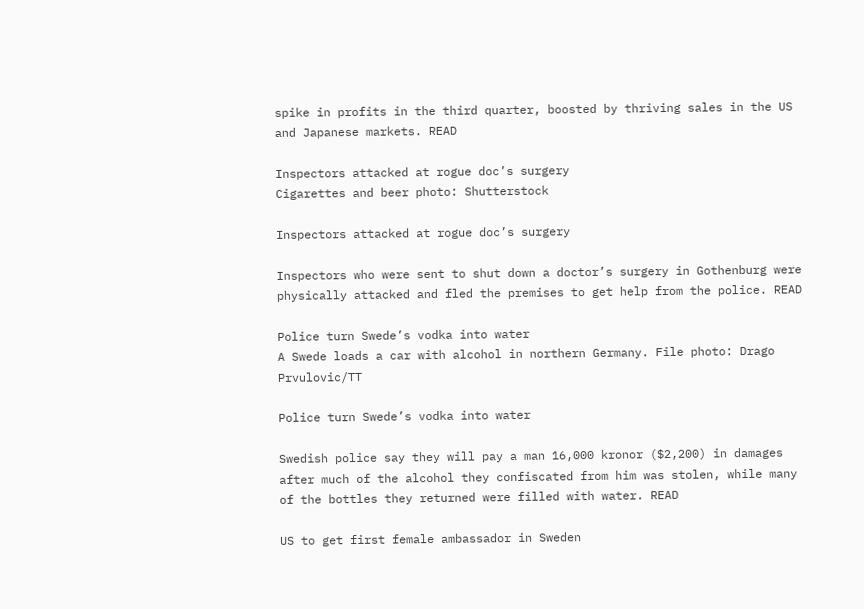spike in profits in the third quarter, boosted by thriving sales in the US and Japanese markets. READ

Inspectors attacked at rogue doc’s surgery
Cigarettes and beer photo: Shutterstock

Inspectors attacked at rogue doc’s surgery

Inspectors who were sent to shut down a doctor’s surgery in Gothenburg were physically attacked and fled the premises to get help from the police. READ

Police turn Swede’s vodka into water
A Swede loads a car with alcohol in northern Germany. File photo: Drago Prvulovic/TT

Police turn Swede’s vodka into water

Swedish police say they will pay a man 16,000 kronor ($2,200) in damages after much of the alcohol they confiscated from him was stolen, while many of the bottles they returned were filled with water. READ

US to get first female ambassador in Sweden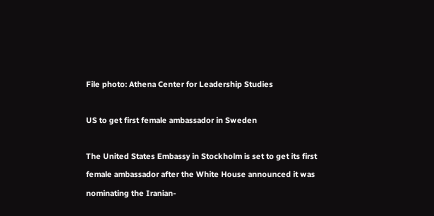File photo: Athena Center for Leadership Studies

US to get first female ambassador in Sweden

The United States Embassy in Stockholm is set to get its first female ambassador after the White House announced it was nominating the Iranian-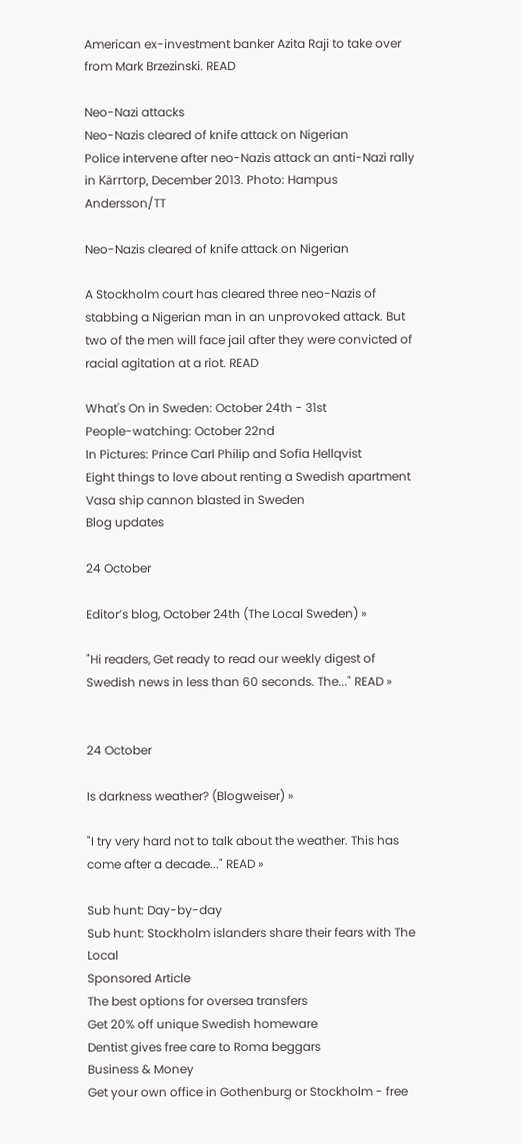American ex-investment banker Azita Raji to take over from Mark Brzezinski. READ

Neo-Nazi attacks
Neo-Nazis cleared of knife attack on Nigerian
Police intervene after neo-Nazis attack an anti-Nazi rally in Kärrtorp, December 2013. Photo: Hampus Andersson/TT

Neo-Nazis cleared of knife attack on Nigerian

A Stockholm court has cleared three neo-Nazis of stabbing a Nigerian man in an unprovoked attack. But two of the men will face jail after they were convicted of racial agitation at a riot. READ

What's On in Sweden: October 24th - 31st
People-watching: October 22nd
In Pictures: Prince Carl Philip and Sofia Hellqvist
Eight things to love about renting a Swedish apartment
Vasa ship cannon blasted in Sweden
Blog updates

24 October

Editor’s blog, October 24th (The Local Sweden) »

"Hi readers, Get ready to read our weekly digest of Swedish news in less than 60 seconds. The..." READ »


24 October

Is darkness weather? (Blogweiser) »

"I try very hard not to talk about the weather. This has come after a decade..." READ »

Sub hunt: Day-by-day
Sub hunt: Stockholm islanders share their fears with The Local
Sponsored Article
The best options for oversea transfers
Get 20% off unique Swedish homeware
Dentist gives free care to Roma beggars
Business & Money
Get your own office in Gothenburg or Stockholm - free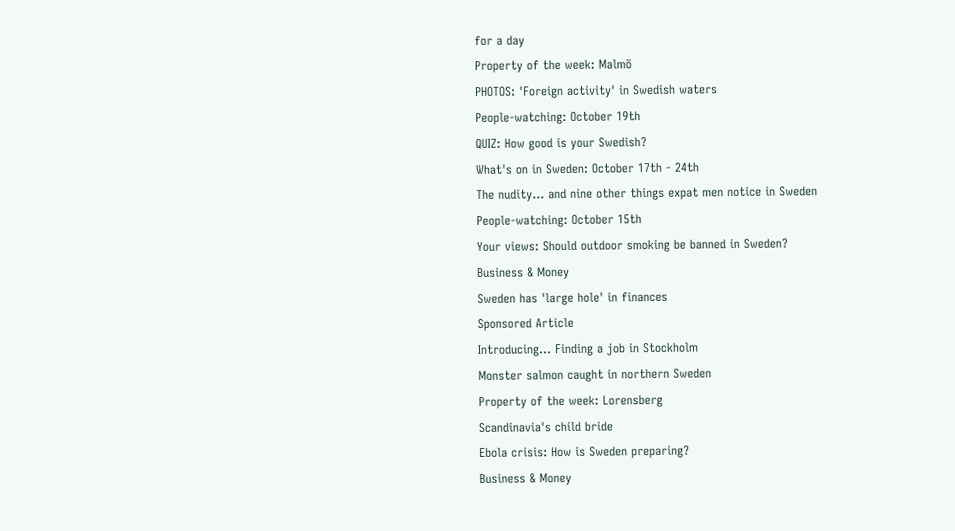for a day
Property of the week: Malmö
PHOTOS: 'Foreign activity' in Swedish waters
People-watching: October 19th
QUIZ: How good is your Swedish?
What's on in Sweden: October 17th - 24th
The nudity... and nine other things expat men notice in Sweden
People-watching: October 15th
Your views: Should outdoor smoking be banned in Sweden?
Business & Money
Sweden has 'large hole' in finances
Sponsored Article
Introducing... Finding a job in Stockholm
Monster salmon caught in northern Sweden
Property of the week: Lorensberg
Scandinavia's child bride
Ebola crisis: How is Sweden preparing?
Business & Money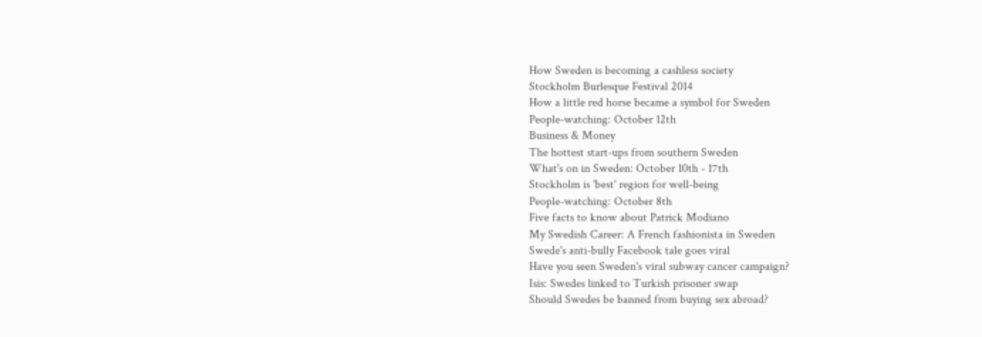How Sweden is becoming a cashless society
Stockholm Burlesque Festival 2014
How a little red horse became a symbol for Sweden
People-watching: October 12th
Business & Money
The hottest start-ups from southern Sweden
What's on in Sweden: October 10th - 17th
Stockholm is 'best' region for well-being
People-watching: October 8th
Five facts to know about Patrick Modiano
My Swedish Career: A French fashionista in Sweden
Swede's anti-bully Facebook tale goes viral
Have you seen Sweden's viral subway cancer campaign?
Isis: Swedes linked to Turkish prisoner swap
Should Swedes be banned from buying sex abroad?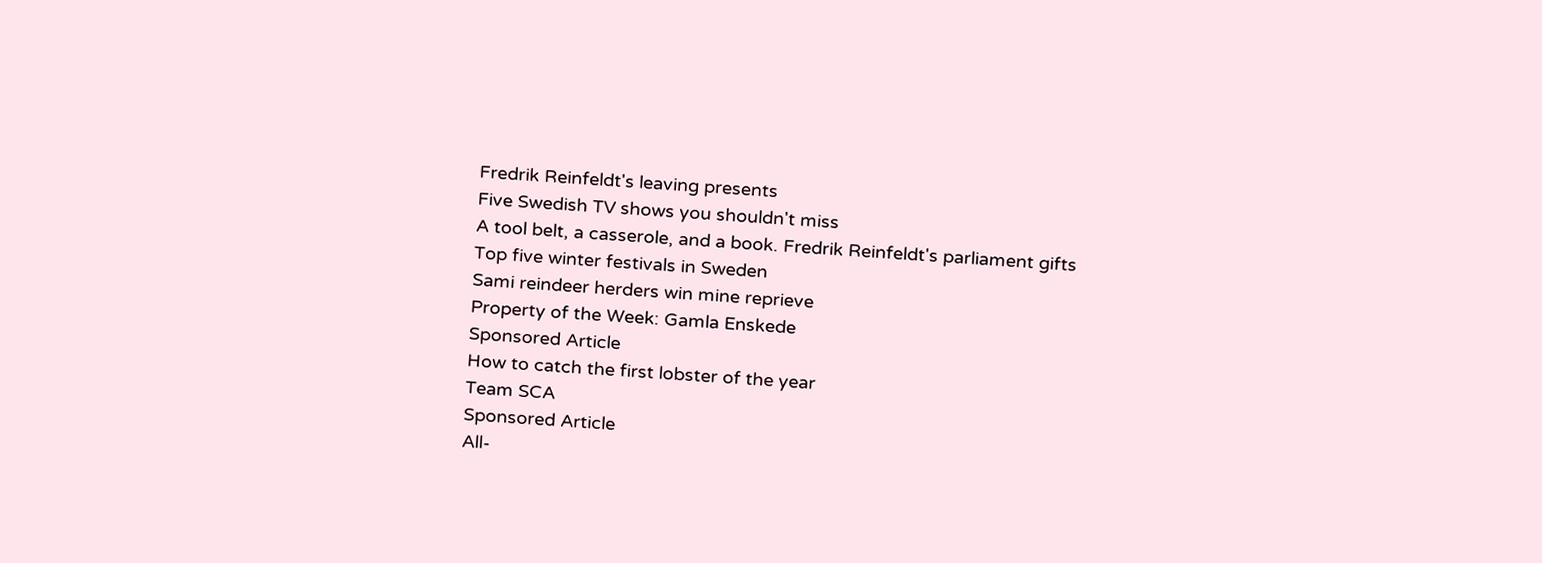Fredrik Reinfeldt's leaving presents
Five Swedish TV shows you shouldn't miss
A tool belt, a casserole, and a book. Fredrik Reinfeldt's parliament gifts
Top five winter festivals in Sweden
Sami reindeer herders win mine reprieve
Property of the Week: Gamla Enskede
Sponsored Article
How to catch the first lobster of the year
Team SCA
Sponsored Article
All-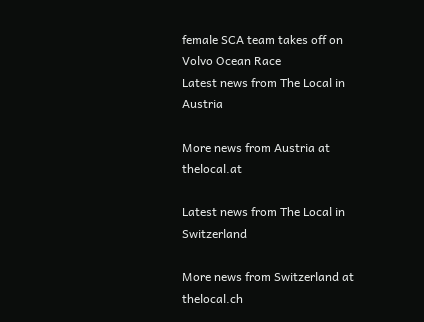female SCA team takes off on Volvo Ocean Race
Latest news from The Local in Austria

More news from Austria at thelocal.at

Latest news from The Local in Switzerland

More news from Switzerland at thelocal.ch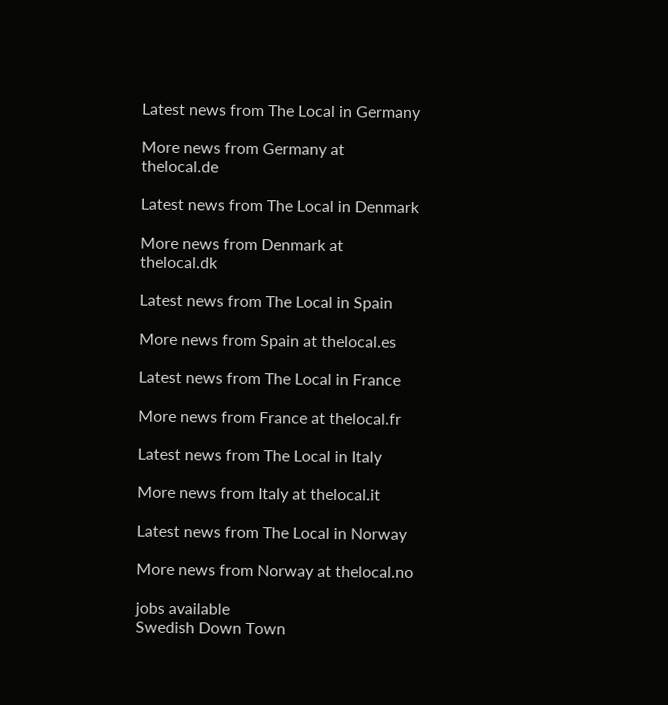Latest news from The Local in Germany

More news from Germany at thelocal.de

Latest news from The Local in Denmark

More news from Denmark at thelocal.dk

Latest news from The Local in Spain

More news from Spain at thelocal.es

Latest news from The Local in France

More news from France at thelocal.fr

Latest news from The Local in Italy

More news from Italy at thelocal.it

Latest news from The Local in Norway

More news from Norway at thelocal.no

jobs available
Swedish Down Town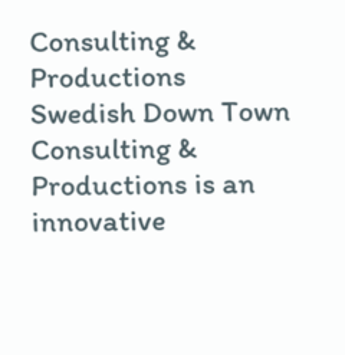Consulting & Productions
Swedish Down Town Consulting & Productions is an innovative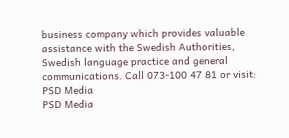business company which provides valuable assistance with the Swedish Authorities, Swedish language practice and general communications. Call 073-100 47 81 or visit:
PSD Media
PSD Media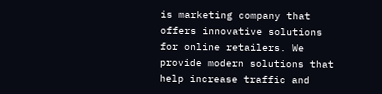is marketing company that offers innovative solutions for online retailers. We provide modern solutions that help increase traffic and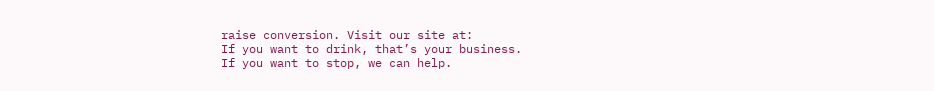raise conversion. Visit our site at:
If you want to drink, that’s your business.
If you want to stop, we can help.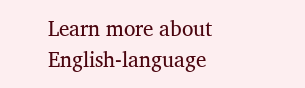Learn more about English-language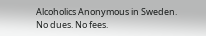Alcoholics Anonymous in Sweden. No dues. No fees.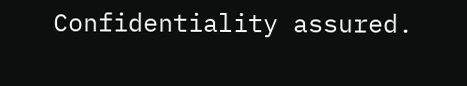Confidentiality assured.